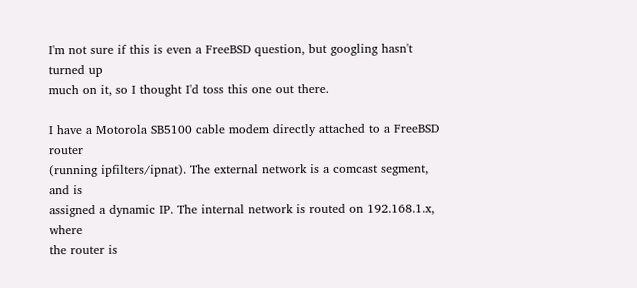I'm not sure if this is even a FreeBSD question, but googling hasn't turned up
much on it, so I thought I'd toss this one out there.

I have a Motorola SB5100 cable modem directly attached to a FreeBSD router
(running ipfilters/ipnat). The external network is a comcast segment, and is
assigned a dynamic IP. The internal network is routed on 192.168.1.x, where
the router is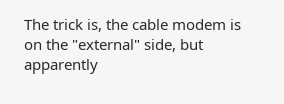The trick is, the cable modem is on the "external" side, but apparently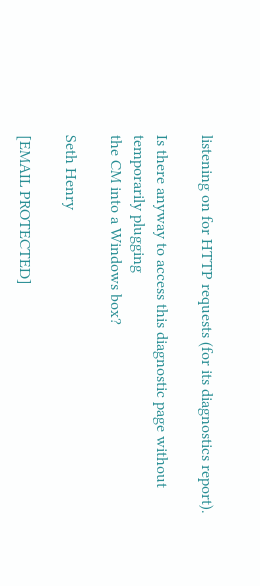listening on for HTTP requests (for its diagnostics report).

Is there anyway to access this diagnostic page without temporarily plugging
the CM into a Windows box?

Seth Henry

[EMAIL PROTECTED]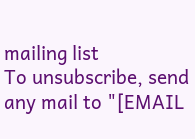mailing list
To unsubscribe, send any mail to "[EMAIL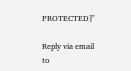PROTECTED]"

Reply via email to